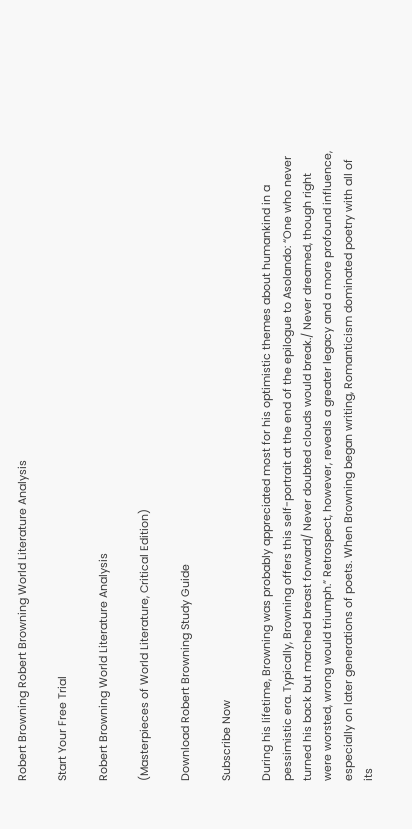Robert Browning Robert Browning World Literature Analysis

Start Your Free Trial

Robert Browning World Literature Analysis

(Masterpieces of World Literature, Critical Edition)

Download Robert Browning Study Guide

Subscribe Now

During his lifetime, Browning was probably appreciated most for his optimistic themes about humankind in a pessimistic era. Typically, Browning offers this self-portrait at the end of the epilogue to Asolando: “One who never turned his back but marched breast forward/ Never doubted clouds would break./ Never dreamed, though right were worsted, wrong would triumph.” Retrospect, however, reveals a greater legacy and a more profound influence, especially on later generations of poets. When Browning began writing, Romanticism dominated poetry with all of its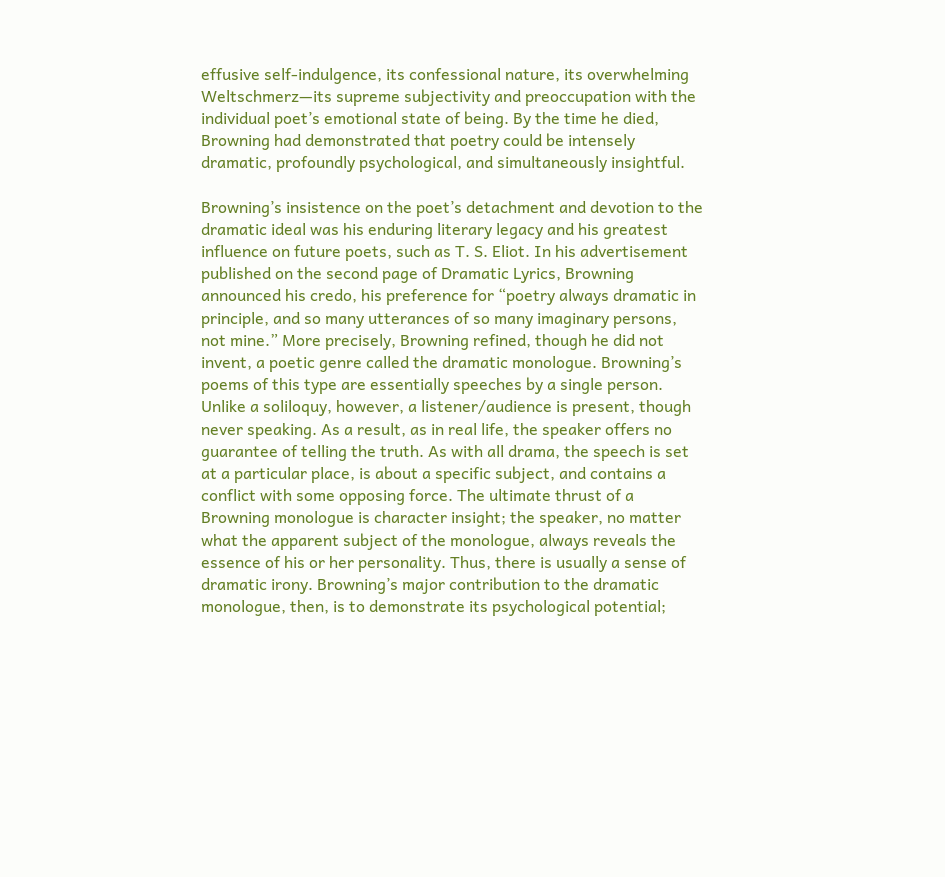effusive self-indulgence, its confessional nature, its overwhelming Weltschmerz—its supreme subjectivity and preoccupation with the individual poet’s emotional state of being. By the time he died, Browning had demonstrated that poetry could be intensely dramatic, profoundly psychological, and simultaneously insightful.

Browning’s insistence on the poet’s detachment and devotion to the dramatic ideal was his enduring literary legacy and his greatest influence on future poets, such as T. S. Eliot. In his advertisement published on the second page of Dramatic Lyrics, Browning announced his credo, his preference for “poetry always dramatic in principle, and so many utterances of so many imaginary persons, not mine.” More precisely, Browning refined, though he did not invent, a poetic genre called the dramatic monologue. Browning’s poems of this type are essentially speeches by a single person. Unlike a soliloquy, however, a listener/audience is present, though never speaking. As a result, as in real life, the speaker offers no guarantee of telling the truth. As with all drama, the speech is set at a particular place, is about a specific subject, and contains a conflict with some opposing force. The ultimate thrust of a Browning monologue is character insight; the speaker, no matter what the apparent subject of the monologue, always reveals the essence of his or her personality. Thus, there is usually a sense of dramatic irony. Browning’s major contribution to the dramatic monologue, then, is to demonstrate its psychological potential;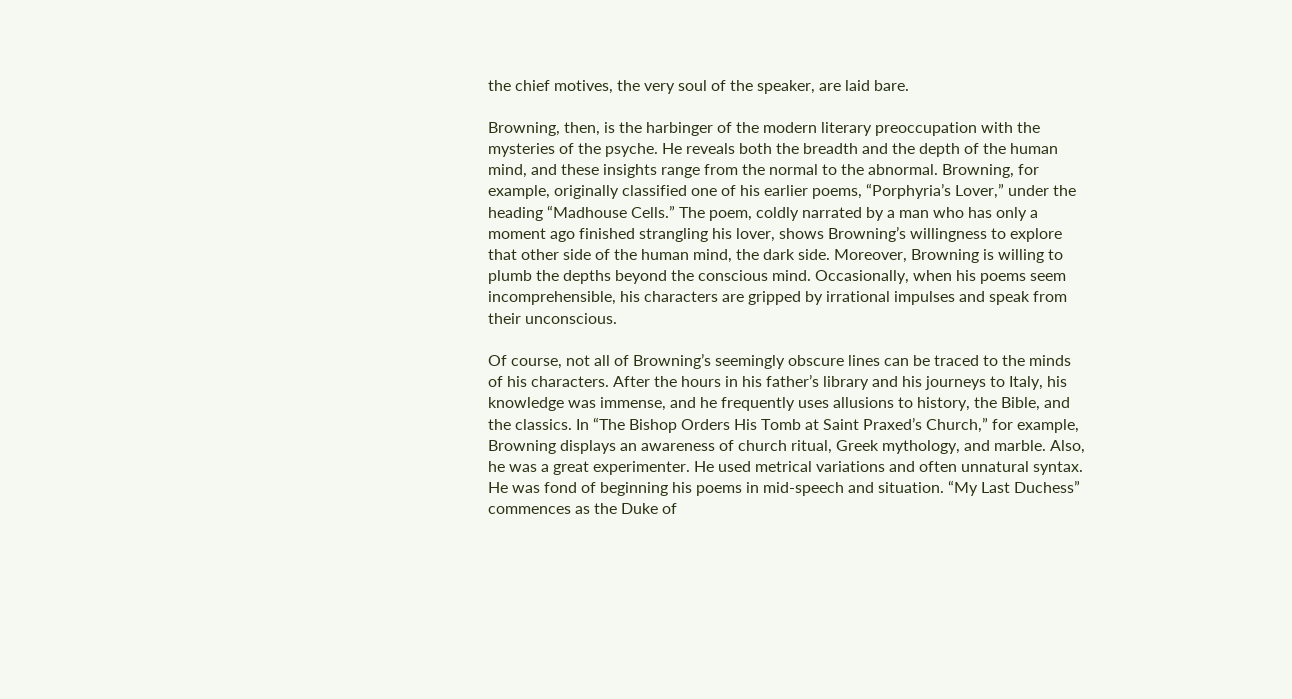the chief motives, the very soul of the speaker, are laid bare.

Browning, then, is the harbinger of the modern literary preoccupation with the mysteries of the psyche. He reveals both the breadth and the depth of the human mind, and these insights range from the normal to the abnormal. Browning, for example, originally classified one of his earlier poems, “Porphyria’s Lover,” under the heading “Madhouse Cells.” The poem, coldly narrated by a man who has only a moment ago finished strangling his lover, shows Browning’s willingness to explore that other side of the human mind, the dark side. Moreover, Browning is willing to plumb the depths beyond the conscious mind. Occasionally, when his poems seem incomprehensible, his characters are gripped by irrational impulses and speak from their unconscious.

Of course, not all of Browning’s seemingly obscure lines can be traced to the minds of his characters. After the hours in his father’s library and his journeys to Italy, his knowledge was immense, and he frequently uses allusions to history, the Bible, and the classics. In “The Bishop Orders His Tomb at Saint Praxed’s Church,” for example, Browning displays an awareness of church ritual, Greek mythology, and marble. Also, he was a great experimenter. He used metrical variations and often unnatural syntax. He was fond of beginning his poems in mid-speech and situation. “My Last Duchess” commences as the Duke of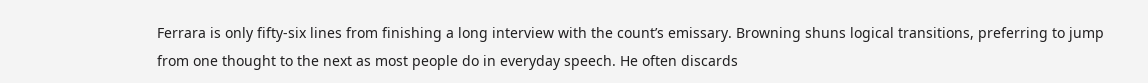Ferrara is only fifty-six lines from finishing a long interview with the count’s emissary. Browning shuns logical transitions, preferring to jump from one thought to the next as most people do in everyday speech. He often discards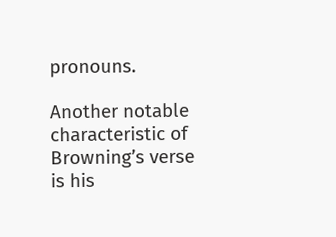pronouns.

Another notable characteristic of Browning’s verse is his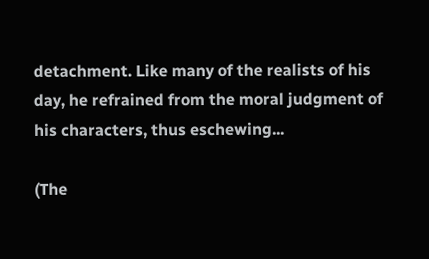detachment. Like many of the realists of his day, he refrained from the moral judgment of his characters, thus eschewing...

(The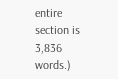entire section is 3,836 words.)